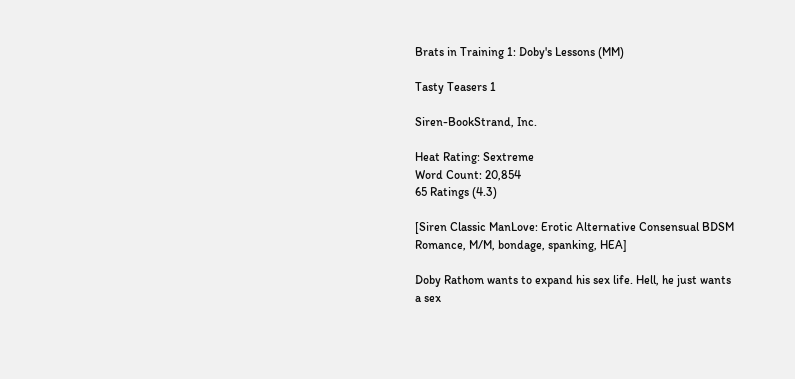Brats in Training 1: Doby's Lessons (MM)

Tasty Teasers 1

Siren-BookStrand, Inc.

Heat Rating: Sextreme
Word Count: 20,854
65 Ratings (4.3)

[Siren Classic ManLove: Erotic Alternative Consensual BDSM Romance, M/M, bondage, spanking, HEA]

Doby Rathom wants to expand his sex life. Hell, he just wants a sex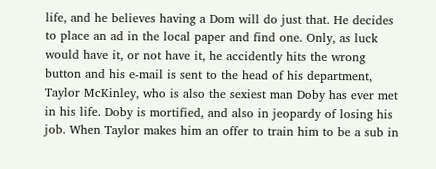life, and he believes having a Dom will do just that. He decides to place an ad in the local paper and find one. Only, as luck would have it, or not have it, he accidently hits the wrong button and his e-mail is sent to the head of his department, Taylor McKinley, who is also the sexiest man Doby has ever met in his life. Doby is mortified, and also in jeopardy of losing his job. When Taylor makes him an offer to train him to be a sub in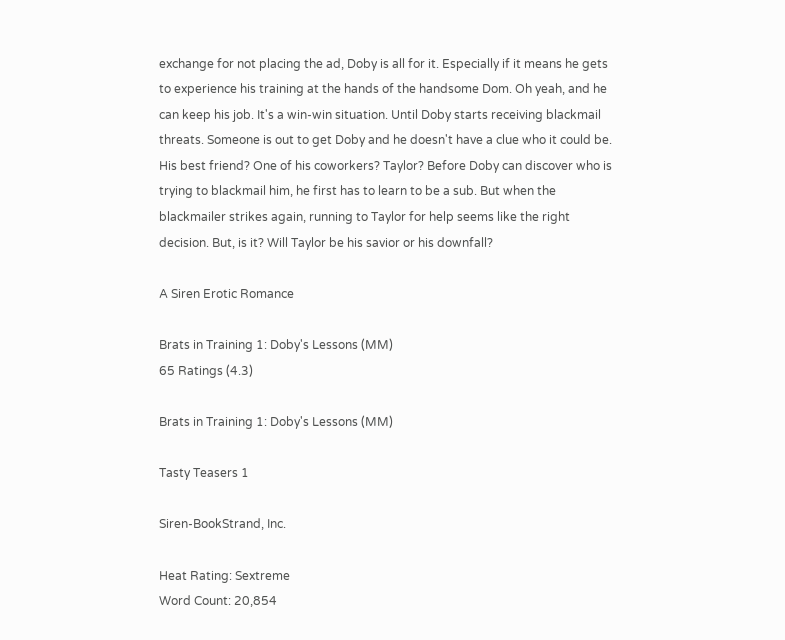exchange for not placing the ad, Doby is all for it. Especially if it means he gets to experience his training at the hands of the handsome Dom. Oh yeah, and he can keep his job. It's a win-win situation. Until Doby starts receiving blackmail threats. Someone is out to get Doby and he doesn't have a clue who it could be. His best friend? One of his coworkers? Taylor? Before Doby can discover who is trying to blackmail him, he first has to learn to be a sub. But when the blackmailer strikes again, running to Taylor for help seems like the right decision. But, is it? Will Taylor be his savior or his downfall?

A Siren Erotic Romance

Brats in Training 1: Doby's Lessons (MM)
65 Ratings (4.3)

Brats in Training 1: Doby's Lessons (MM)

Tasty Teasers 1

Siren-BookStrand, Inc.

Heat Rating: Sextreme
Word Count: 20,854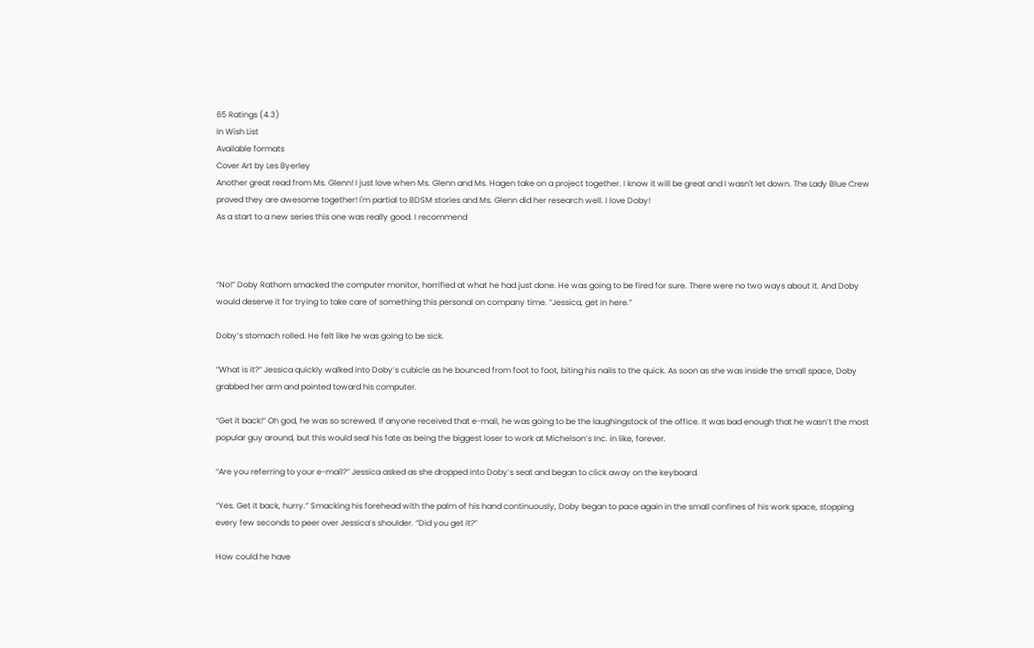65 Ratings (4.3)
In Wish List
Available formats
Cover Art by Les Byerley
Another great read from Ms. Glenn! I just love when Ms. Glenn and Ms. Hagen take on a project together. I know it will be great and I wasn't let down. The Lady Blue Crew proved they are awesome together! I'm partial to BDSM stories and Ms. Glenn did her research well. I love Doby!
As a start to a new series this one was really good. I recommend



“No!” Doby Rathom smacked the computer monitor, horrified at what he had just done. He was going to be fired for sure. There were no two ways about it. And Doby would deserve it for trying to take care of something this personal on company time. “Jessica, get in here.”

Doby’s stomach rolled. He felt like he was going to be sick.

“What is it?” Jessica quickly walked into Doby’s cubicle as he bounced from foot to foot, biting his nails to the quick. As soon as she was inside the small space, Doby grabbed her arm and pointed toward his computer.

“Get it back!” Oh god, he was so screwed. If anyone received that e-mail, he was going to be the laughingstock of the office. It was bad enough that he wasn’t the most popular guy around, but this would seal his fate as being the biggest loser to work at Michelson’s Inc. in like, forever.

“Are you referring to your e-mail?” Jessica asked as she dropped into Doby’s seat and began to click away on the keyboard.

“Yes. Get it back, hurry.” Smacking his forehead with the palm of his hand continuously, Doby began to pace again in the small confines of his work space, stopping every few seconds to peer over Jessica’s shoulder. “Did you get it?”

How could he have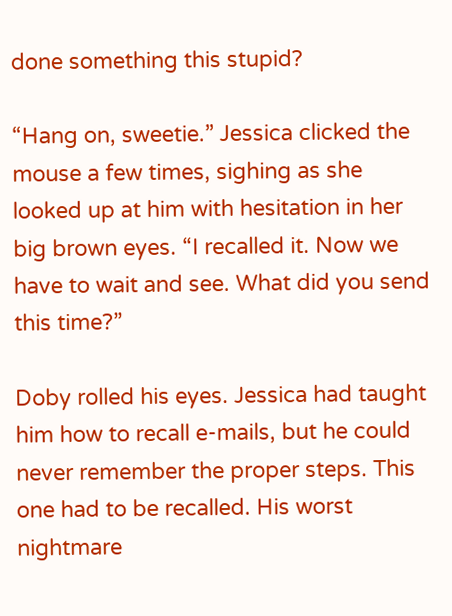done something this stupid?

“Hang on, sweetie.” Jessica clicked the mouse a few times, sighing as she looked up at him with hesitation in her big brown eyes. “I recalled it. Now we have to wait and see. What did you send this time?”

Doby rolled his eyes. Jessica had taught him how to recall e-mails, but he could never remember the proper steps. This one had to be recalled. His worst nightmare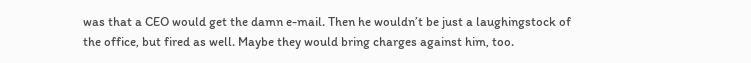was that a CEO would get the damn e-mail. Then he wouldn’t be just a laughingstock of the office, but fired as well. Maybe they would bring charges against him, too.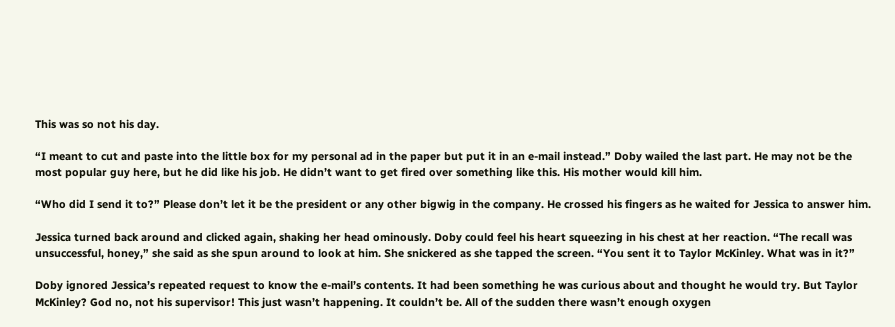This was so not his day.

“I meant to cut and paste into the little box for my personal ad in the paper but put it in an e-mail instead.” Doby wailed the last part. He may not be the most popular guy here, but he did like his job. He didn’t want to get fired over something like this. His mother would kill him.

“Who did I send it to?” Please don’t let it be the president or any other bigwig in the company. He crossed his fingers as he waited for Jessica to answer him.

Jessica turned back around and clicked again, shaking her head ominously. Doby could feel his heart squeezing in his chest at her reaction. “The recall was unsuccessful, honey,” she said as she spun around to look at him. She snickered as she tapped the screen. “You sent it to Taylor McKinley. What was in it?”

Doby ignored Jessica’s repeated request to know the e-mail’s contents. It had been something he was curious about and thought he would try. But Taylor McKinley? God no, not his supervisor! This just wasn’t happening. It couldn’t be. All of the sudden there wasn’t enough oxygen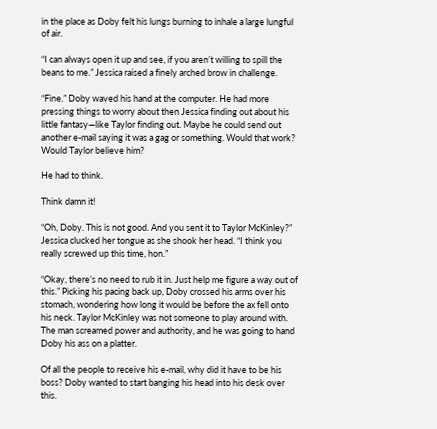in the place as Doby felt his lungs burning to inhale a large lungful of air.

“I can always open it up and see, if you aren’t willing to spill the beans to me.” Jessica raised a finely arched brow in challenge.

“Fine.” Doby waved his hand at the computer. He had more pressing things to worry about then Jessica finding out about his little fantasy—like Taylor finding out. Maybe he could send out another e-mail saying it was a gag or something. Would that work? Would Taylor believe him?

He had to think.

Think damn it!

“Oh, Doby. This is not good. And you sent it to Taylor McKinley?” Jessica clucked her tongue as she shook her head. “I think you really screwed up this time, hon.”

“Okay, there’s no need to rub it in. Just help me figure a way out of this.” Picking his pacing back up, Doby crossed his arms over his stomach, wondering how long it would be before the ax fell onto his neck. Taylor McKinley was not someone to play around with. The man screamed power and authority, and he was going to hand Doby his ass on a platter.

Of all the people to receive his e-mail, why did it have to be his boss? Doby wanted to start banging his head into his desk over this.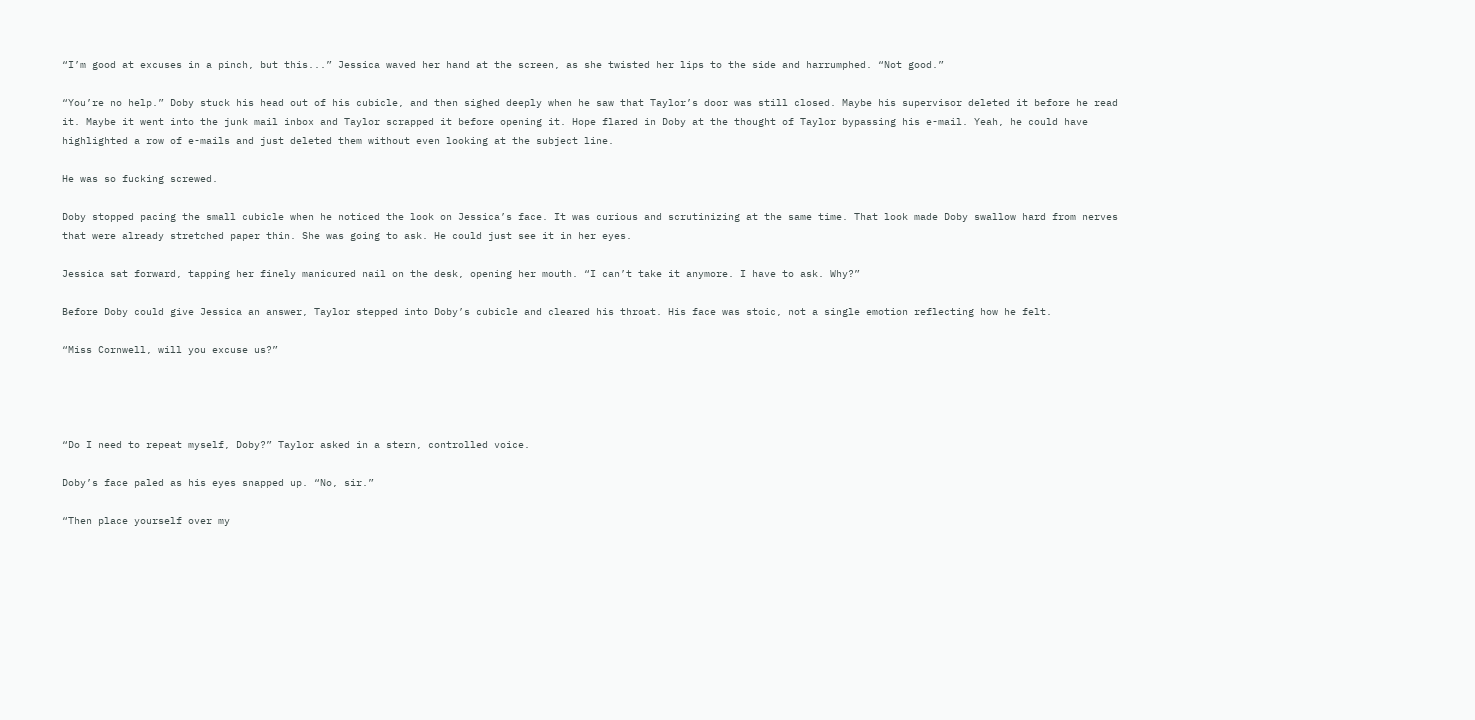“I’m good at excuses in a pinch, but this...” Jessica waved her hand at the screen, as she twisted her lips to the side and harrumphed. “Not good.”

“You’re no help.” Doby stuck his head out of his cubicle, and then sighed deeply when he saw that Taylor’s door was still closed. Maybe his supervisor deleted it before he read it. Maybe it went into the junk mail inbox and Taylor scrapped it before opening it. Hope flared in Doby at the thought of Taylor bypassing his e-mail. Yeah, he could have highlighted a row of e-mails and just deleted them without even looking at the subject line.

He was so fucking screwed.

Doby stopped pacing the small cubicle when he noticed the look on Jessica’s face. It was curious and scrutinizing at the same time. That look made Doby swallow hard from nerves that were already stretched paper thin. She was going to ask. He could just see it in her eyes.

Jessica sat forward, tapping her finely manicured nail on the desk, opening her mouth. “I can’t take it anymore. I have to ask. Why?”

Before Doby could give Jessica an answer, Taylor stepped into Doby’s cubicle and cleared his throat. His face was stoic, not a single emotion reflecting how he felt.

“Miss Cornwell, will you excuse us?”




“Do I need to repeat myself, Doby?” Taylor asked in a stern, controlled voice.

Doby’s face paled as his eyes snapped up. “No, sir.”

“Then place yourself over my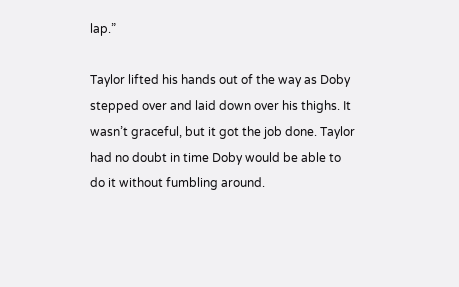lap.”

Taylor lifted his hands out of the way as Doby stepped over and laid down over his thighs. It wasn’t graceful, but it got the job done. Taylor had no doubt in time Doby would be able to do it without fumbling around.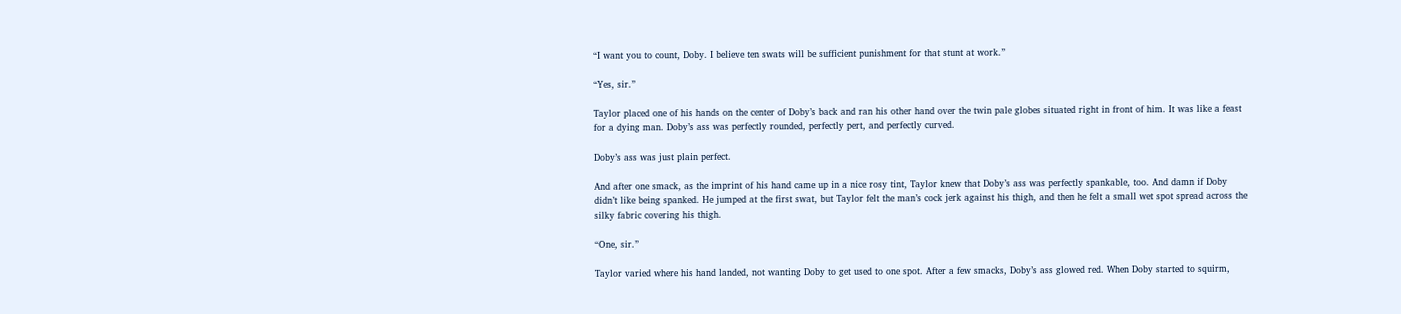“I want you to count, Doby. I believe ten swats will be sufficient punishment for that stunt at work.”

“Yes, sir.”

Taylor placed one of his hands on the center of Doby’s back and ran his other hand over the twin pale globes situated right in front of him. It was like a feast for a dying man. Doby’s ass was perfectly rounded, perfectly pert, and perfectly curved.

Doby’s ass was just plain perfect.

And after one smack, as the imprint of his hand came up in a nice rosy tint, Taylor knew that Doby’s ass was perfectly spankable, too. And damn if Doby didn’t like being spanked. He jumped at the first swat, but Taylor felt the man’s cock jerk against his thigh, and then he felt a small wet spot spread across the silky fabric covering his thigh.

“One, sir.”

Taylor varied where his hand landed, not wanting Doby to get used to one spot. After a few smacks, Doby’s ass glowed red. When Doby started to squirm,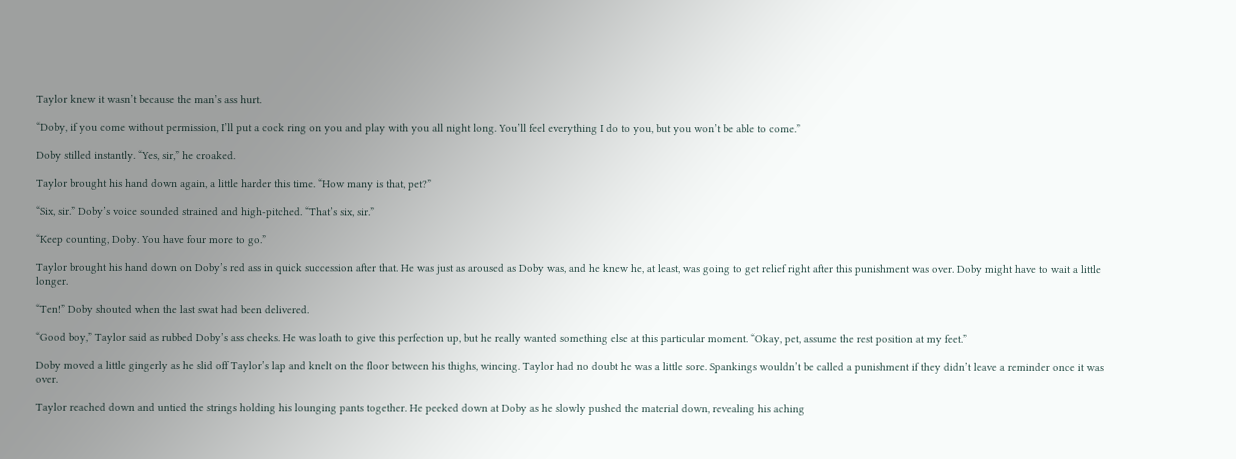Taylor knew it wasn’t because the man’s ass hurt.

“Doby, if you come without permission, I’ll put a cock ring on you and play with you all night long. You’ll feel everything I do to you, but you won’t be able to come.”

Doby stilled instantly. “Yes, sir,” he croaked.

Taylor brought his hand down again, a little harder this time. “How many is that, pet?”

“Six, sir.” Doby’s voice sounded strained and high-pitched. “That’s six, sir.”

“Keep counting, Doby. You have four more to go.”

Taylor brought his hand down on Doby’s red ass in quick succession after that. He was just as aroused as Doby was, and he knew he, at least, was going to get relief right after this punishment was over. Doby might have to wait a little longer.

“Ten!” Doby shouted when the last swat had been delivered.

“Good boy,” Taylor said as rubbed Doby’s ass cheeks. He was loath to give this perfection up, but he really wanted something else at this particular moment. “Okay, pet, assume the rest position at my feet.”

Doby moved a little gingerly as he slid off Taylor’s lap and knelt on the floor between his thighs, wincing. Taylor had no doubt he was a little sore. Spankings wouldn’t be called a punishment if they didn’t leave a reminder once it was over.

Taylor reached down and untied the strings holding his lounging pants together. He peeked down at Doby as he slowly pushed the material down, revealing his aching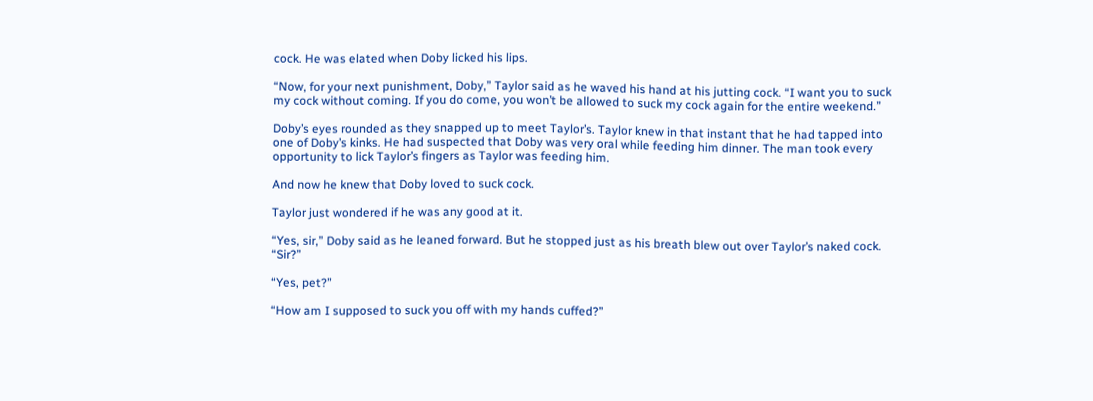cock. He was elated when Doby licked his lips.

“Now, for your next punishment, Doby,” Taylor said as he waved his hand at his jutting cock. “I want you to suck my cock without coming. If you do come, you won’t be allowed to suck my cock again for the entire weekend.”

Doby’s eyes rounded as they snapped up to meet Taylor’s. Taylor knew in that instant that he had tapped into one of Doby’s kinks. He had suspected that Doby was very oral while feeding him dinner. The man took every opportunity to lick Taylor’s fingers as Taylor was feeding him.

And now he knew that Doby loved to suck cock.

Taylor just wondered if he was any good at it.

“Yes, sir,” Doby said as he leaned forward. But he stopped just as his breath blew out over Taylor’s naked cock. “Sir?”

“Yes, pet?”

“How am I supposed to suck you off with my hands cuffed?”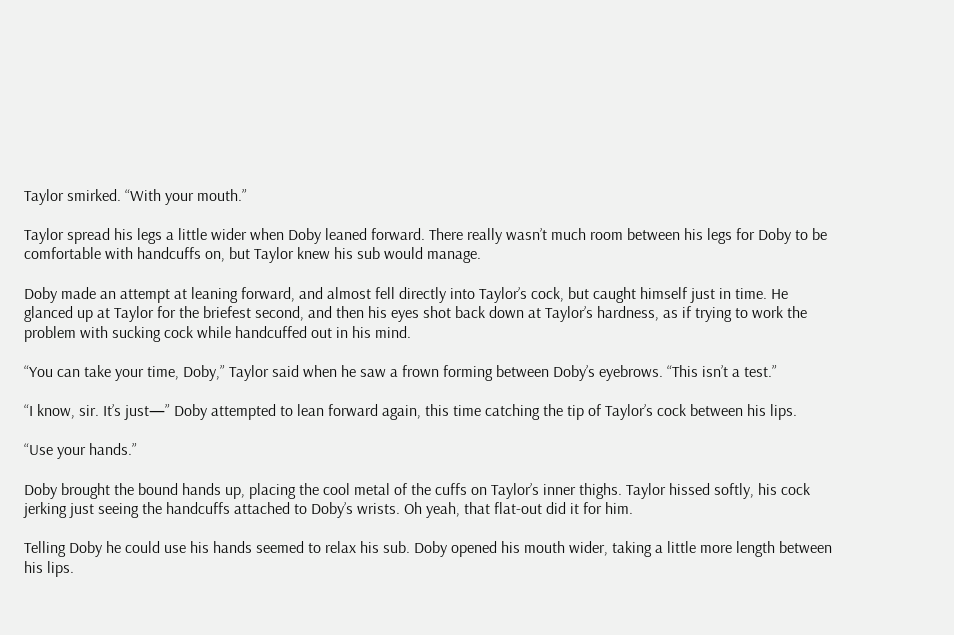Taylor smirked. “With your mouth.”

Taylor spread his legs a little wider when Doby leaned forward. There really wasn’t much room between his legs for Doby to be comfortable with handcuffs on, but Taylor knew his sub would manage.

Doby made an attempt at leaning forward, and almost fell directly into Taylor’s cock, but caught himself just in time. He glanced up at Taylor for the briefest second, and then his eyes shot back down at Taylor’s hardness, as if trying to work the problem with sucking cock while handcuffed out in his mind.

“You can take your time, Doby,” Taylor said when he saw a frown forming between Doby’s eyebrows. “This isn’t a test.”

“I know, sir. It’s just—” Doby attempted to lean forward again, this time catching the tip of Taylor’s cock between his lips.

“Use your hands.”

Doby brought the bound hands up, placing the cool metal of the cuffs on Taylor’s inner thighs. Taylor hissed softly, his cock jerking just seeing the handcuffs attached to Doby’s wrists. Oh yeah, that flat-out did it for him.

Telling Doby he could use his hands seemed to relax his sub. Doby opened his mouth wider, taking a little more length between his lips.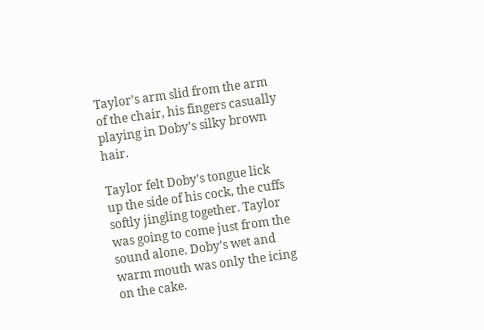Taylor’s arm slid from the arm of the chair, his fingers casually playing in Doby’s silky brown hair.

Taylor felt Doby’s tongue lick up the side of his cock, the cuffs softly jingling together. Taylor was going to come just from the sound alone. Doby’s wet and warm mouth was only the icing on the cake.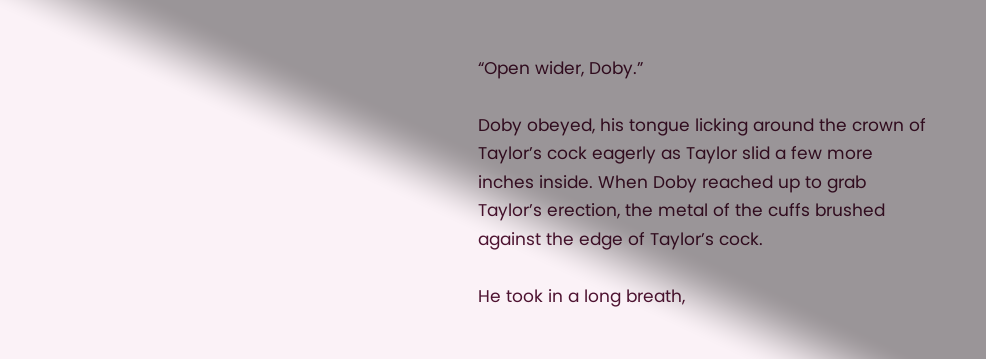“Open wider, Doby.”

Doby obeyed, his tongue licking around the crown of Taylor’s cock eagerly as Taylor slid a few more inches inside. When Doby reached up to grab Taylor’s erection, the metal of the cuffs brushed against the edge of Taylor’s cock.

He took in a long breath,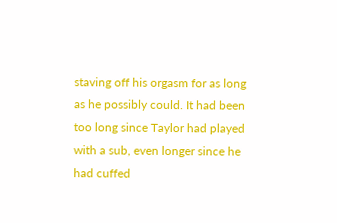staving off his orgasm for as long as he possibly could. It had been too long since Taylor had played with a sub, even longer since he had cuffed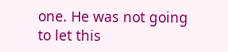one. He was not going to let this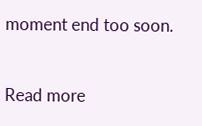moment end too soon.


Read more